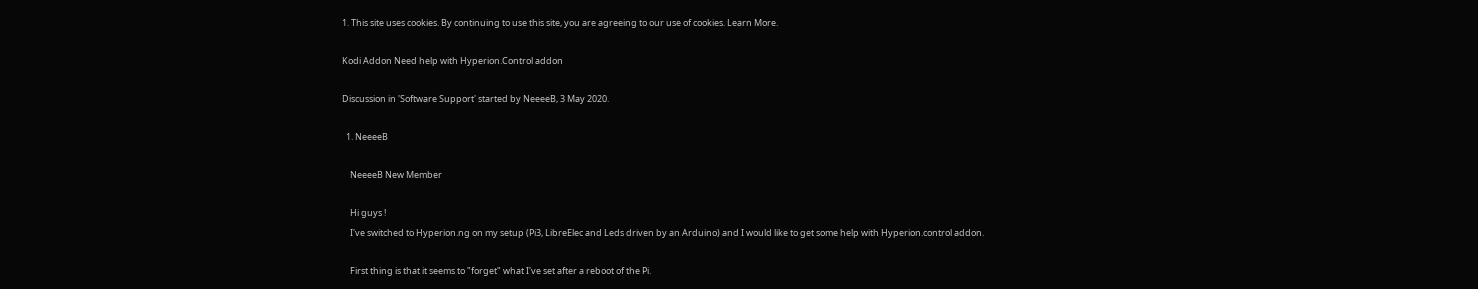1. This site uses cookies. By continuing to use this site, you are agreeing to our use of cookies. Learn More.

Kodi Addon Need help with Hyperion.Control addon

Discussion in 'Software Support' started by NeeeeB, 3 May 2020.

  1. NeeeeB

    NeeeeB New Member

    Hi guys !
    I've switched to Hyperion.ng on my setup (Pi3, LibreElec and Leds driven by an Arduino) and I would like to get some help with Hyperion.control addon.

    First thing is that it seems to "forget" what I've set after a reboot of the Pi.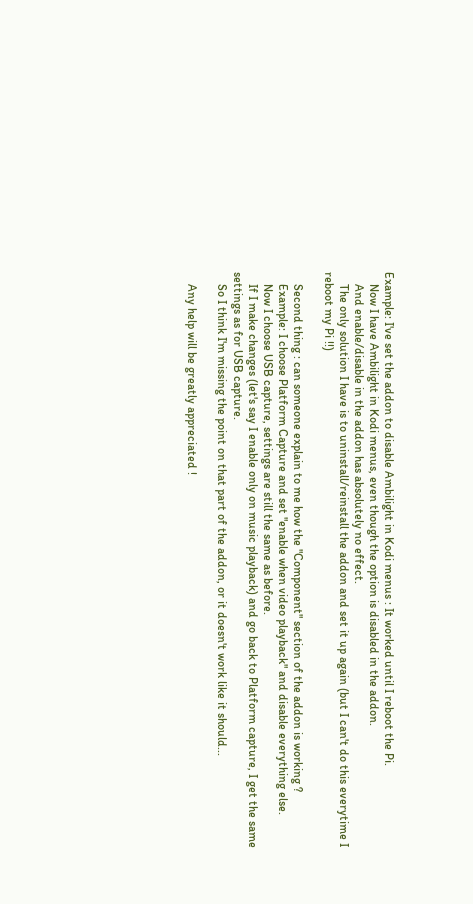Example: I've set the addon to disable Ambilight in Kodi menus : It worked until I reboot the Pi.
    Now I have Ambilight in Kodi menus, even though the option is disabled in the addon.
    And enable/disable in the addon has absolutely no effect.
    The only solution I have is to uninstall/reinstall the addon and set it up again (but I can't do this everytime I reboot my Pi !!)

    Second thing : can someone explain to me how the "Component" section of the addon is working ?
    Example: I choose Platform Capture and set "enable when video playback" and disable everything else.
    Now I choose USB capture, settings are still the same as before.
    If I make changes (let's say I enable only on music playback) and go back to Platform capture, I get the same settings as for USB capture.
    So I think I'm missing the point on that part of the addon, or it doesn't work like it should...

    Any help will be greatly appreciated !